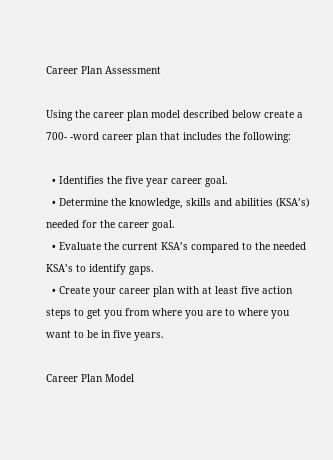Career Plan Assessment

Using the career plan model described below create a 700- -word career plan that includes the following:

  • Identifies the five year career goal.
  • Determine the knowledge, skills and abilities (KSA’s) needed for the career goal.
  • Evaluate the current KSA’s compared to the needed KSA’s to identify gaps.
  • Create your career plan with at least five action steps to get you from where you are to where you want to be in five years.

Career Plan Model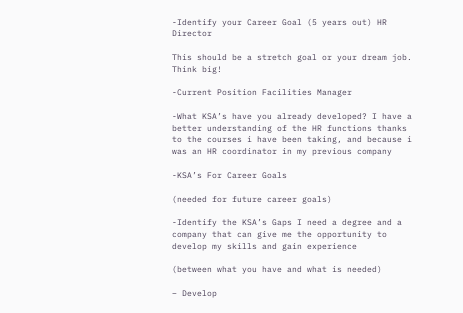-Identify your Career Goal (5 years out) HR Director

This should be a stretch goal or your dream job. Think big!

-Current Position Facilities Manager

-What KSA’s have you already developed? I have a better understanding of the HR functions thanks to the courses i have been taking, and because i was an HR coordinator in my previous company

-KSA’s For Career Goals

(needed for future career goals)

-Identify the KSA’s Gaps I need a degree and a company that can give me the opportunity to develop my skills and gain experience

(between what you have and what is needed)

– Develop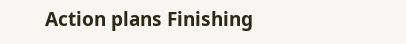Action plans Finishing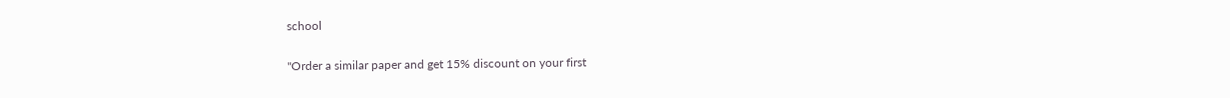school

"Order a similar paper and get 15% discount on your first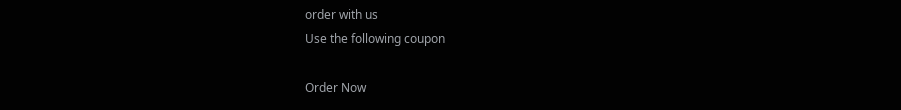order with us
Use the following coupon

Order Now